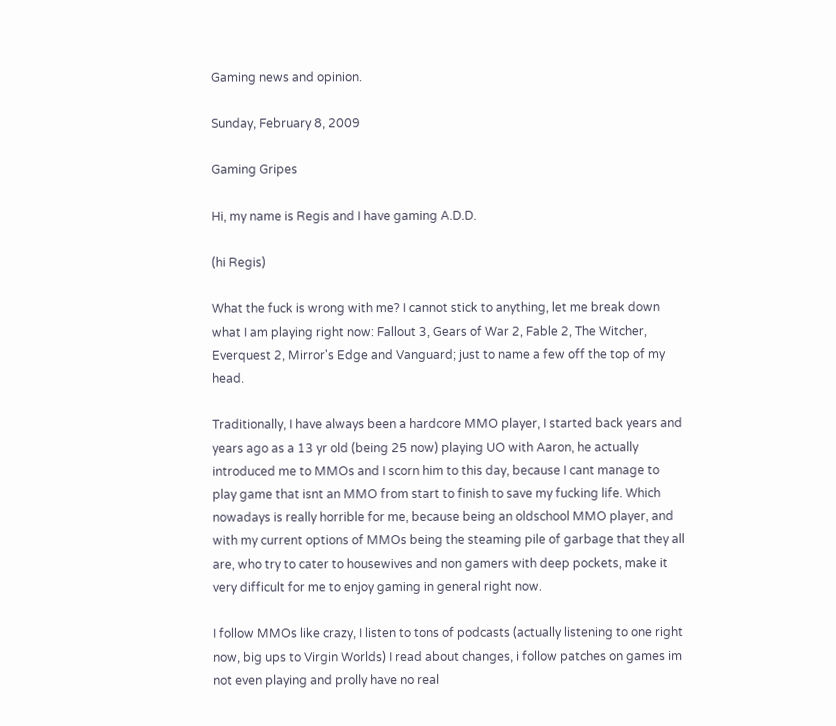Gaming news and opinion.

Sunday, February 8, 2009

Gaming Gripes

Hi, my name is Regis and I have gaming A.D.D.

(hi Regis)

What the fuck is wrong with me? I cannot stick to anything, let me break down what I am playing right now: Fallout 3, Gears of War 2, Fable 2, The Witcher, Everquest 2, Mirror's Edge and Vanguard; just to name a few off the top of my head.

Traditionally, I have always been a hardcore MMO player, I started back years and years ago as a 13 yr old (being 25 now) playing UO with Aaron, he actually introduced me to MMOs and I scorn him to this day, because I cant manage to play game that isnt an MMO from start to finish to save my fucking life. Which nowadays is really horrible for me, because being an oldschool MMO player, and with my current options of MMOs being the steaming pile of garbage that they all are, who try to cater to housewives and non gamers with deep pockets, make it very difficult for me to enjoy gaming in general right now.

I follow MMOs like crazy, I listen to tons of podcasts (actually listening to one right now, big ups to Virgin Worlds) I read about changes, i follow patches on games im not even playing and prolly have no real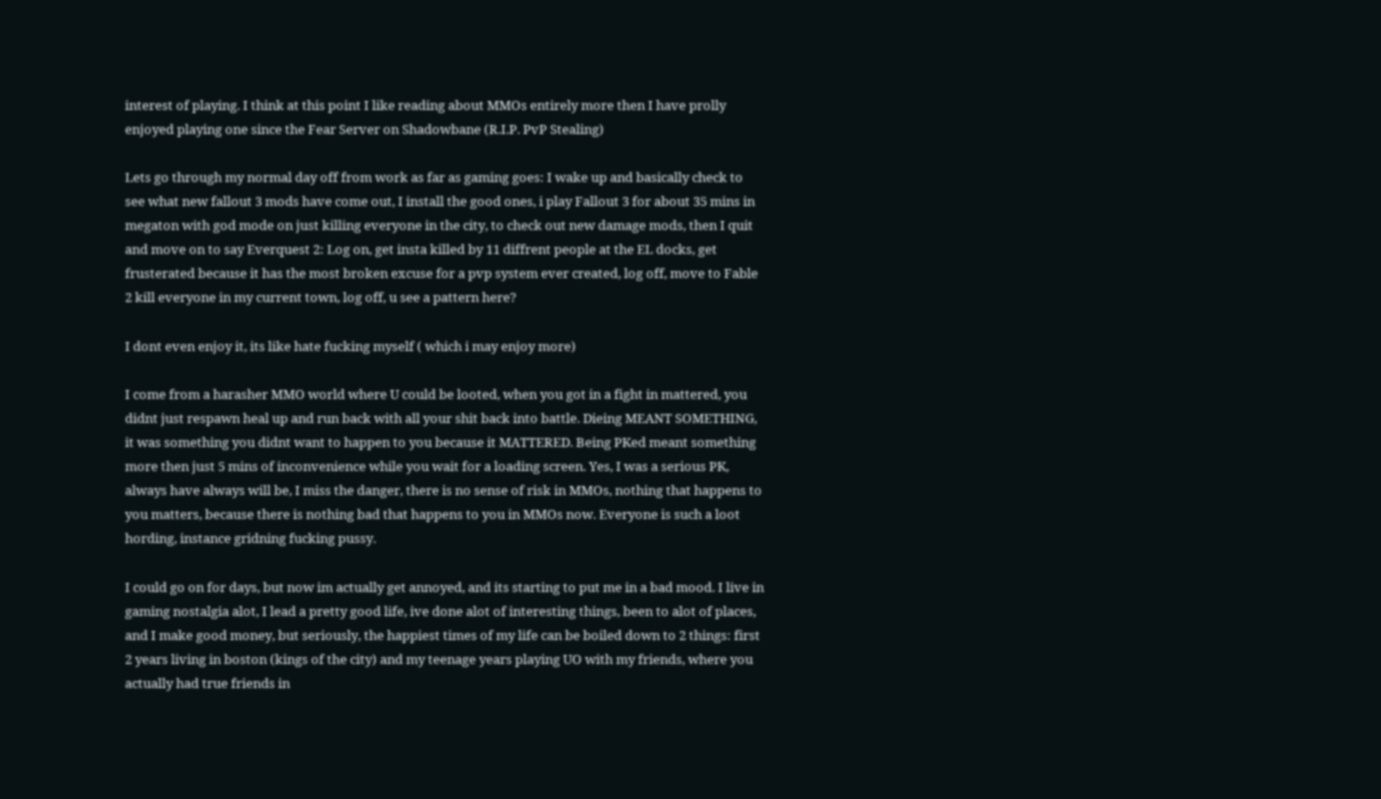interest of playing. I think at this point I like reading about MMOs entirely more then I have prolly enjoyed playing one since the Fear Server on Shadowbane (R.I.P. PvP Stealing)

Lets go through my normal day off from work as far as gaming goes: I wake up and basically check to see what new fallout 3 mods have come out, I install the good ones, i play Fallout 3 for about 35 mins in megaton with god mode on just killing everyone in the city, to check out new damage mods, then I quit and move on to say Everquest 2: Log on, get insta killed by 11 diffrent people at the EL docks, get frusterated because it has the most broken excuse for a pvp system ever created, log off, move to Fable 2 kill everyone in my current town, log off, u see a pattern here?

I dont even enjoy it, its like hate fucking myself ( which i may enjoy more)

I come from a harasher MMO world where U could be looted, when you got in a fight in mattered, you didnt just respawn heal up and run back with all your shit back into battle. Dieing MEANT SOMETHING, it was something you didnt want to happen to you because it MATTERED. Being PKed meant something more then just 5 mins of inconvenience while you wait for a loading screen. Yes, I was a serious PK, always have always will be, I miss the danger, there is no sense of risk in MMOs, nothing that happens to you matters, because there is nothing bad that happens to you in MMOs now. Everyone is such a loot hording, instance gridning fucking pussy.

I could go on for days, but now im actually get annoyed, and its starting to put me in a bad mood. I live in gaming nostalgia alot, I lead a pretty good life, ive done alot of interesting things, been to alot of places, and I make good money, but seriously, the happiest times of my life can be boiled down to 2 things: first 2 years living in boston (kings of the city) and my teenage years playing UO with my friends, where you actually had true friends in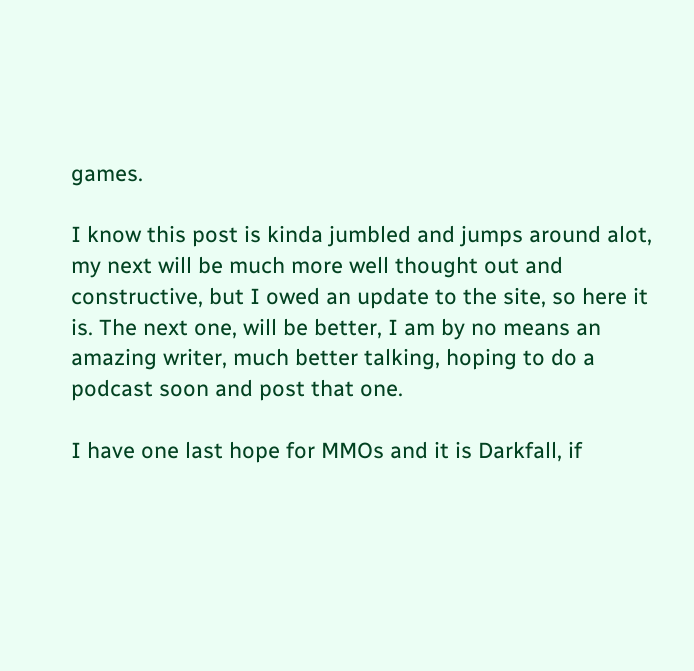games.

I know this post is kinda jumbled and jumps around alot, my next will be much more well thought out and constructive, but I owed an update to the site, so here it is. The next one, will be better, I am by no means an amazing writer, much better talking, hoping to do a podcast soon and post that one.

I have one last hope for MMOs and it is Darkfall, if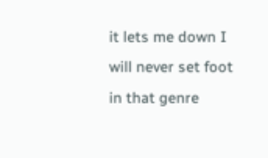it lets me down I will never set foot in that genre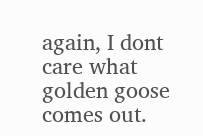again, I dont care what golden goose comes out.